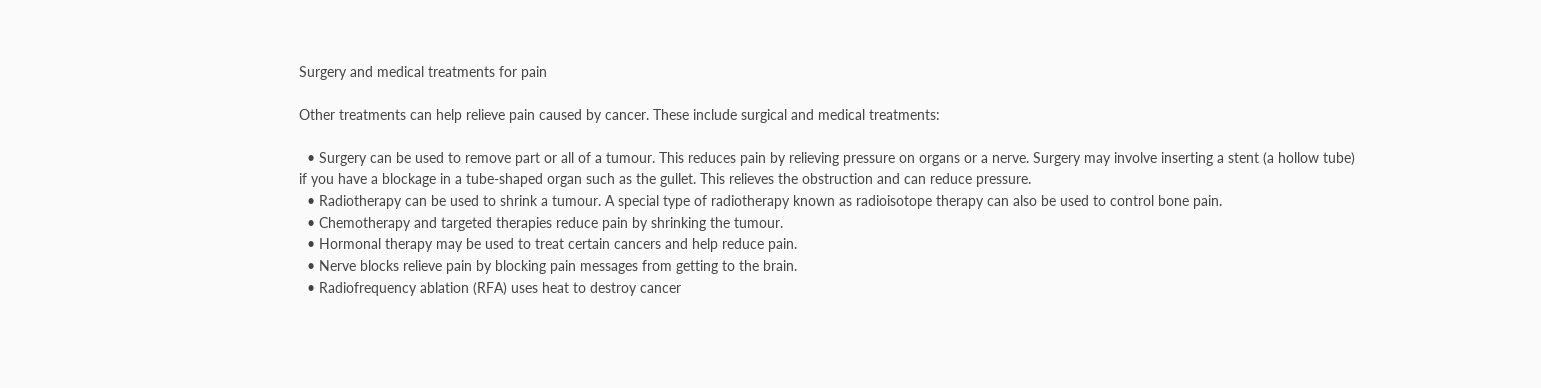Surgery and medical treatments for pain

Other treatments can help relieve pain caused by cancer. These include surgical and medical treatments:

  • Surgery can be used to remove part or all of a tumour. This reduces pain by relieving pressure on organs or a nerve. Surgery may involve inserting a stent (a hollow tube) if you have a blockage in a tube-shaped organ such as the gullet. This relieves the obstruction and can reduce pressure.
  • Radiotherapy can be used to shrink a tumour. A special type of radiotherapy known as radioisotope therapy can also be used to control bone pain.
  • Chemotherapy and targeted therapies reduce pain by shrinking the tumour.
  • Hormonal therapy may be used to treat certain cancers and help reduce pain.
  • Nerve blocks relieve pain by blocking pain messages from getting to the brain.
  • Radiofrequency ablation (RFA) uses heat to destroy cancer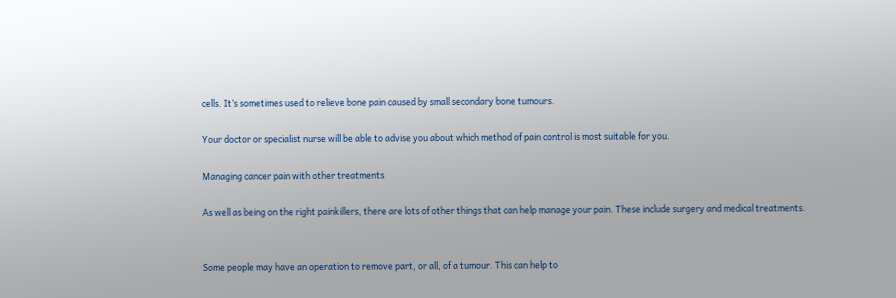cells. It’s sometimes used to relieve bone pain caused by small secondary bone tumours.

Your doctor or specialist nurse will be able to advise you about which method of pain control is most suitable for you.

Managing cancer pain with other treatments

As well as being on the right painkillers, there are lots of other things that can help manage your pain. These include surgery and medical treatments.


Some people may have an operation to remove part, or all, of a tumour. This can help to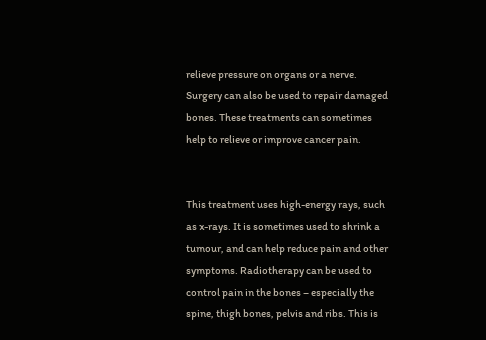relieve pressure on organs or a nerve. Surgery can also be used to repair damaged bones. These treatments can sometimes help to relieve or improve cancer pain.


This treatment uses high-energy rays, such as x-rays. It is sometimes used to shrink a tumour, and can help reduce pain and other symptoms. Radiotherapy can be used to control pain in the bones – especially the spine, thigh bones, pelvis and ribs. This is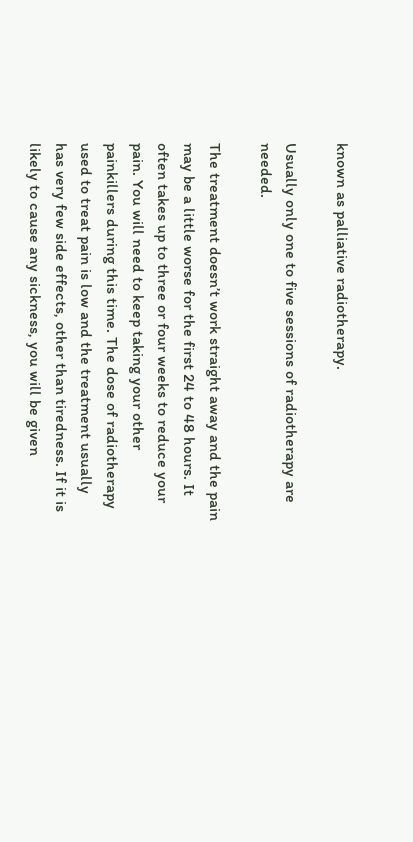known as palliative radiotherapy.

Usually only one to five sessions of radiotherapy are needed.

The treatment doesn’t work straight away and the pain may be a little worse for the first 24 to 48 hours. It often takes up to three or four weeks to reduce your pain. You will need to keep taking your other painkillers during this time. The dose of radiotherapy used to treat pain is low and the treatment usually has very few side effects, other than tiredness. If it is likely to cause any sickness, you will be given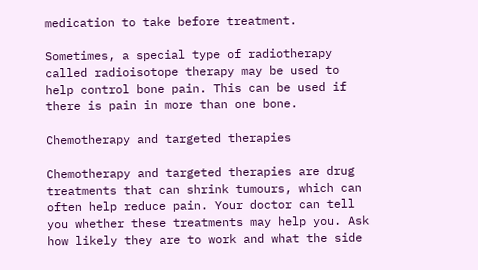medication to take before treatment.

Sometimes, a special type of radiotherapy called radioisotope therapy may be used to help control bone pain. This can be used if there is pain in more than one bone.

Chemotherapy and targeted therapies

Chemotherapy and targeted therapies are drug treatments that can shrink tumours, which can often help reduce pain. Your doctor can tell you whether these treatments may help you. Ask how likely they are to work and what the side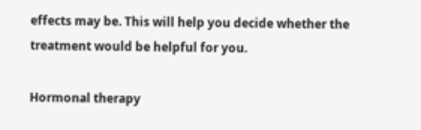effects may be. This will help you decide whether the treatment would be helpful for you.

Hormonal therapy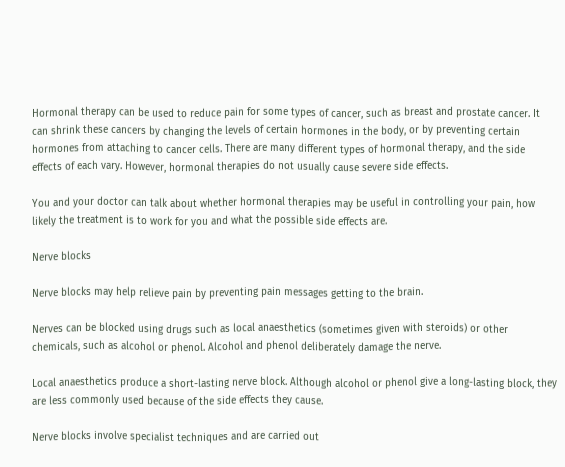Hormonal therapy can be used to reduce pain for some types of cancer, such as breast and prostate cancer. It can shrink these cancers by changing the levels of certain hormones in the body, or by preventing certain hormones from attaching to cancer cells. There are many different types of hormonal therapy, and the side effects of each vary. However, hormonal therapies do not usually cause severe side effects.

You and your doctor can talk about whether hormonal therapies may be useful in controlling your pain, how likely the treatment is to work for you and what the possible side effects are.

Nerve blocks

Nerve blocks may help relieve pain by preventing pain messages getting to the brain.

Nerves can be blocked using drugs such as local anaesthetics (sometimes given with steroids) or other chemicals, such as alcohol or phenol. Alcohol and phenol deliberately damage the nerve.

Local anaesthetics produce a short-lasting nerve block. Although alcohol or phenol give a long-lasting block, they are less commonly used because of the side effects they cause.

Nerve blocks involve specialist techniques and are carried out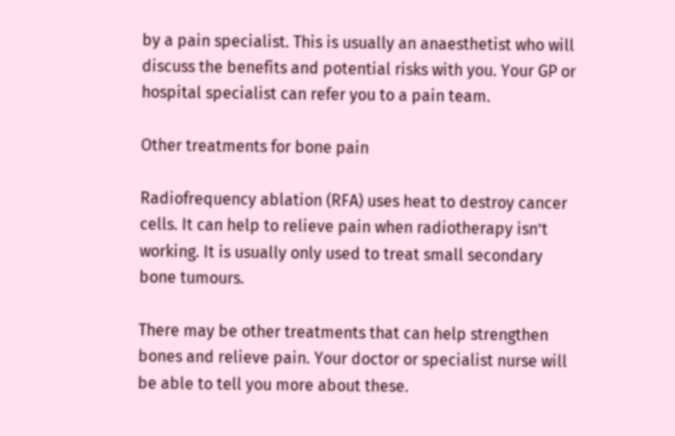by a pain specialist. This is usually an anaesthetist who will discuss the benefits and potential risks with you. Your GP or hospital specialist can refer you to a pain team.

Other treatments for bone pain

Radiofrequency ablation (RFA) uses heat to destroy cancer cells. It can help to relieve pain when radiotherapy isn’t working. It is usually only used to treat small secondary bone tumours.

There may be other treatments that can help strengthen bones and relieve pain. Your doctor or specialist nurse will be able to tell you more about these.